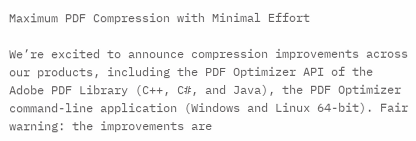Maximum PDF Compression with Minimal Effort

We’re excited to announce compression improvements across our products, including the PDF Optimizer API of the Adobe PDF Library (C++, C#, and Java), the PDF Optimizer command-line application (Windows and Linux 64-bit). Fair warning: the improvements are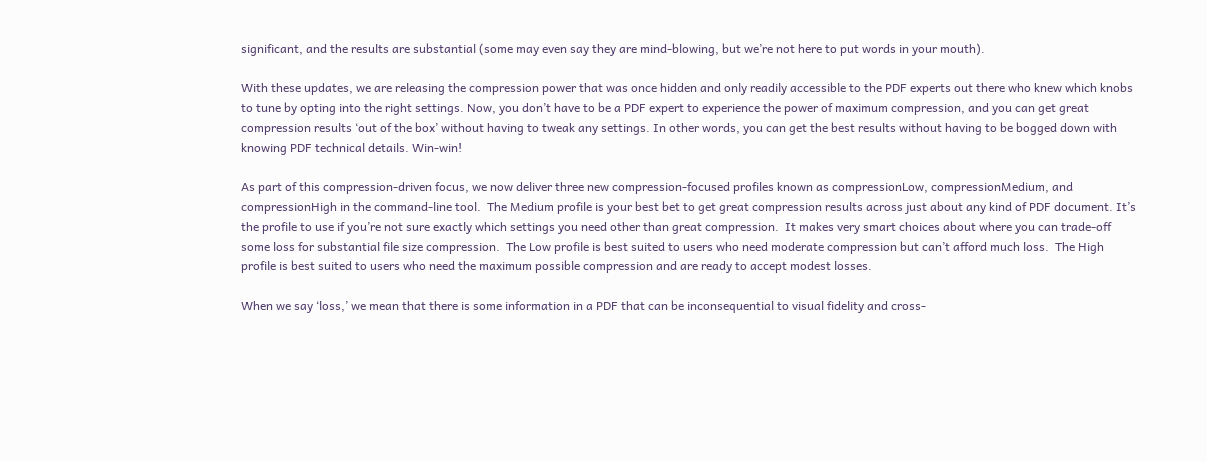significant, and the results are substantial (some may even say they are mind-blowing, but we’re not here to put words in your mouth).

With these updates, we are releasing the compression power that was once hidden and only readily accessible to the PDF experts out there who knew which knobs to tune by opting into the right settings. Now, you don’t have to be a PDF expert to experience the power of maximum compression, and you can get great compression results ‘out of the box’ without having to tweak any settings. In other words, you can get the best results without having to be bogged down with knowing PDF technical details. Win-win!

As part of this compression-driven focus, we now deliver three new compression-focused profiles known as compressionLow, compressionMedium, and compressionHigh in the command-line tool.  The Medium profile is your best bet to get great compression results across just about any kind of PDF document. It’s the profile to use if you’re not sure exactly which settings you need other than great compression.  It makes very smart choices about where you can trade-off some loss for substantial file size compression.  The Low profile is best suited to users who need moderate compression but can’t afford much loss.  The High profile is best suited to users who need the maximum possible compression and are ready to accept modest losses.

When we say ‘loss,’ we mean that there is some information in a PDF that can be inconsequential to visual fidelity and cross-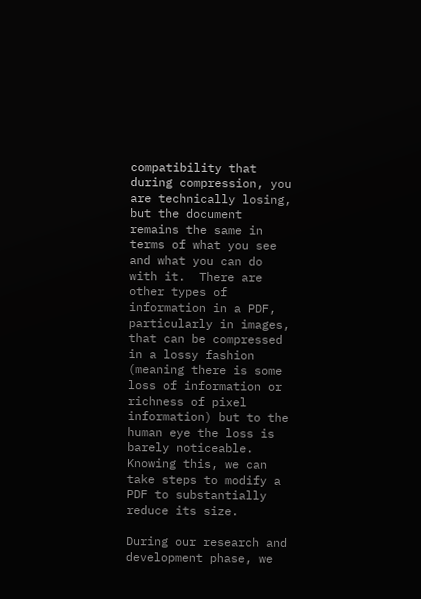compatibility that during compression, you are technically losing, but the document remains the same in terms of what you see and what you can do with it.  There are other types of information in a PDF, particularly in images, that can be compressed in a lossy fashion (meaning there is some loss of information or richness of pixel information) but to the human eye the loss is barely noticeable.  Knowing this, we can take steps to modify a PDF to substantially reduce its size.

During our research and development phase, we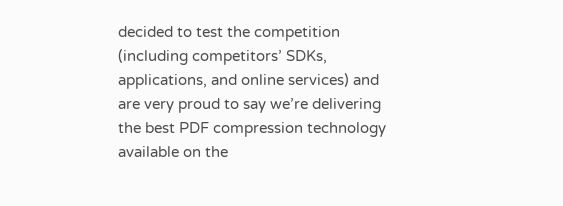decided to test the competition (including competitors’ SDKs, applications, and online services) and are very proud to say we’re delivering the best PDF compression technology available on the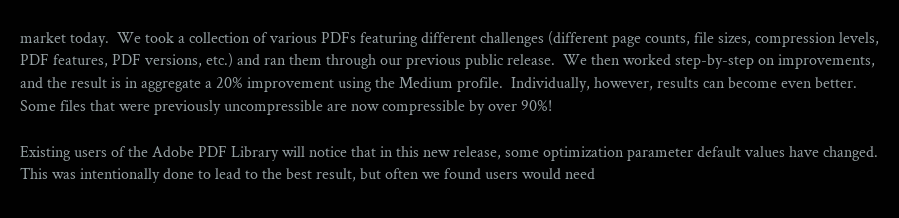market today.  We took a collection of various PDFs featuring different challenges (different page counts, file sizes, compression levels, PDF features, PDF versions, etc.) and ran them through our previous public release.  We then worked step-by-step on improvements, and the result is in aggregate a 20% improvement using the Medium profile.  Individually, however, results can become even better. Some files that were previously uncompressible are now compressible by over 90%!

Existing users of the Adobe PDF Library will notice that in this new release, some optimization parameter default values have changed.  This was intentionally done to lead to the best result, but often we found users would need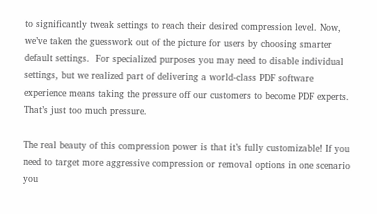to significantly tweak settings to reach their desired compression level. Now, we’ve taken the guesswork out of the picture for users by choosing smarter default settings.  For specialized purposes you may need to disable individual settings, but we realized part of delivering a world-class PDF software experience means taking the pressure off our customers to become PDF experts. That’s just too much pressure.

The real beauty of this compression power is that it’s fully customizable! If you need to target more aggressive compression or removal options in one scenario you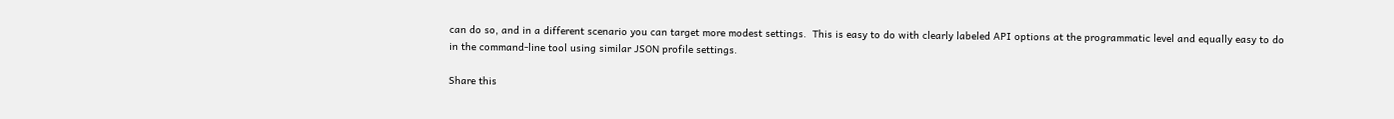can do so, and in a different scenario you can target more modest settings.  This is easy to do with clearly labeled API options at the programmatic level and equally easy to do in the command-line tool using similar JSON profile settings.

Share this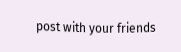post with your friends